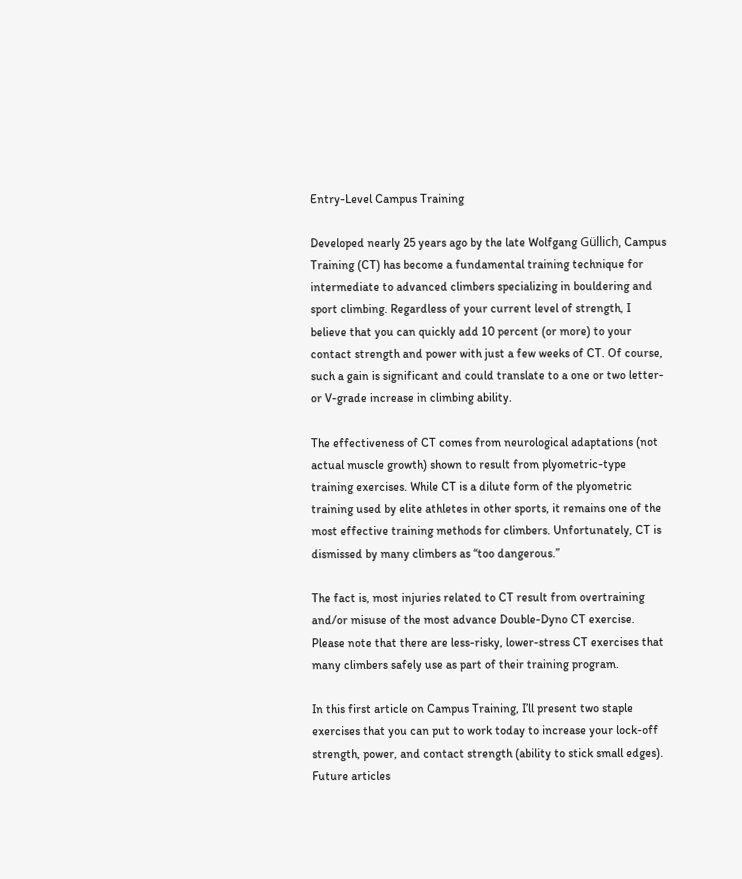Entry-Level Campus Training

Developed nearly 25 years ago by the late Wolfgang Güllich, Campus Training (CT) has become a fundamental training technique for intermediate to advanced climbers specializing in bouldering and sport climbing. Regardless of your current level of strength, I believe that you can quickly add 10 percent (or more) to your contact strength and power with just a few weeks of CT. Of course, such a gain is significant and could translate to a one or two letter- or V-grade increase in climbing ability.

The effectiveness of CT comes from neurological adaptations (not actual muscle growth) shown to result from plyometric-type training exercises. While CT is a dilute form of the plyometric training used by elite athletes in other sports, it remains one of the most effective training methods for climbers. Unfortunately, CT is dismissed by many climbers as “too dangerous.”

The fact is, most injuries related to CT result from overtraining and/or misuse of the most advance Double-Dyno CT exercise. Please note that there are less-risky, lower-stress CT exercises that many climbers safely use as part of their training program.

In this first article on Campus Training, I’ll present two staple exercises that you can put to work today to increase your lock-off strength, power, and contact strength (ability to stick small edges). Future articles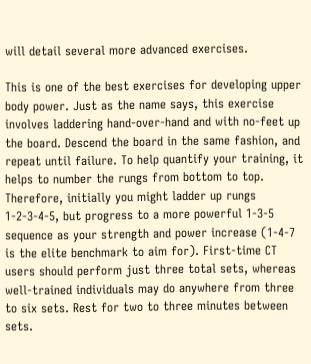will detail several more advanced exercises.

This is one of the best exercises for developing upper body power. Just as the name says, this exercise involves laddering hand-over-hand and with no-feet up the board. Descend the board in the same fashion, and repeat until failure. To help quantify your training, it helps to number the rungs from bottom to top. Therefore, initially you might ladder up rungs 1-2-3-4-5, but progress to a more powerful 1-3-5 sequence as your strength and power increase (1-4-7 is the elite benchmark to aim for). First-time CT users should perform just three total sets, whereas well-trained individuals may do anywhere from three to six sets. Rest for two to three minutes between sets.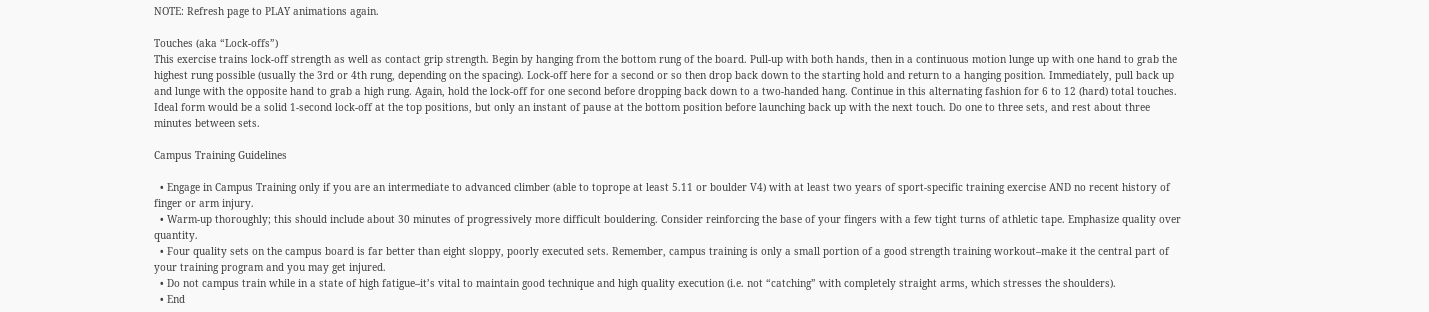NOTE: Refresh page to PLAY animations again.

Touches (aka “Lock-offs”)
This exercise trains lock-off strength as well as contact grip strength. Begin by hanging from the bottom rung of the board. Pull-up with both hands, then in a continuous motion lunge up with one hand to grab the highest rung possible (usually the 3rd or 4th rung, depending on the spacing). Lock-off here for a second or so then drop back down to the starting hold and return to a hanging position. Immediately, pull back up and lunge with the opposite hand to grab a high rung. Again, hold the lock-off for one second before dropping back down to a two-handed hang. Continue in this alternating fashion for 6 to 12 (hard) total touches. Ideal form would be a solid 1-second lock-off at the top positions, but only an instant of pause at the bottom position before launching back up with the next touch. Do one to three sets, and rest about three minutes between sets.

Campus Training Guidelines

  • Engage in Campus Training only if you are an intermediate to advanced climber (able to toprope at least 5.11 or boulder V4) with at least two years of sport-specific training exercise AND no recent history of finger or arm injury.
  • Warm-up thoroughly; this should include about 30 minutes of progressively more difficult bouldering. Consider reinforcing the base of your fingers with a few tight turns of athletic tape. Emphasize quality over quantity.
  • Four quality sets on the campus board is far better than eight sloppy, poorly executed sets. Remember, campus training is only a small portion of a good strength training workout–make it the central part of your training program and you may get injured.
  • Do not campus train while in a state of high fatigue–it’s vital to maintain good technique and high quality execution (i.e. not “catching” with completely straight arms, which stresses the shoulders).
  • End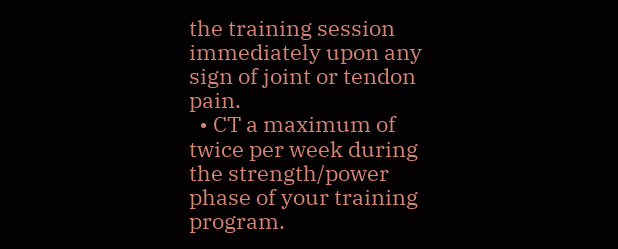the training session immediately upon any sign of joint or tendon pain.
  • CT a maximum of twice per week during the strength/power phase of your training program.